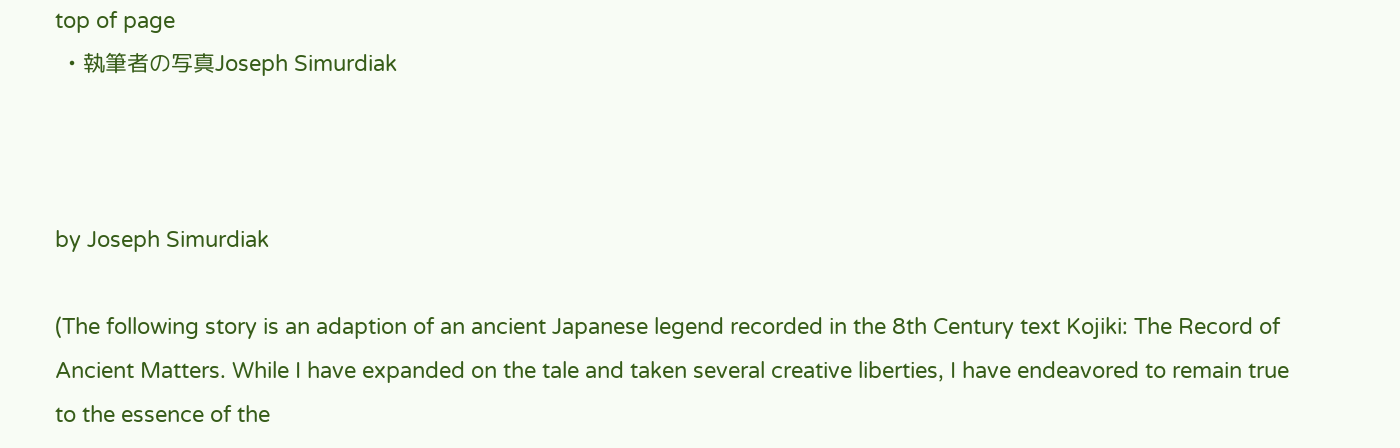top of page
  • 執筆者の写真Joseph Simurdiak



by Joseph Simurdiak

(The following story is an adaption of an ancient Japanese legend recorded in the 8th Century text Kojiki: The Record of Ancient Matters. While I have expanded on the tale and taken several creative liberties, I have endeavored to remain true to the essence of the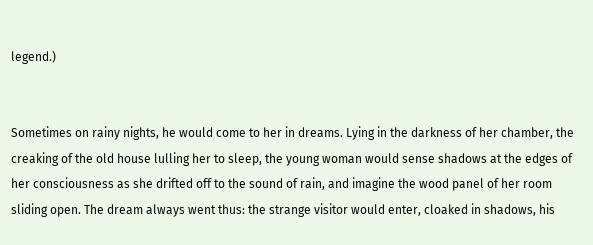legend.)


Sometimes on rainy nights, he would come to her in dreams. Lying in the darkness of her chamber, the creaking of the old house lulling her to sleep, the young woman would sense shadows at the edges of her consciousness as she drifted off to the sound of rain, and imagine the wood panel of her room sliding open. The dream always went thus: the strange visitor would enter, cloaked in shadows, his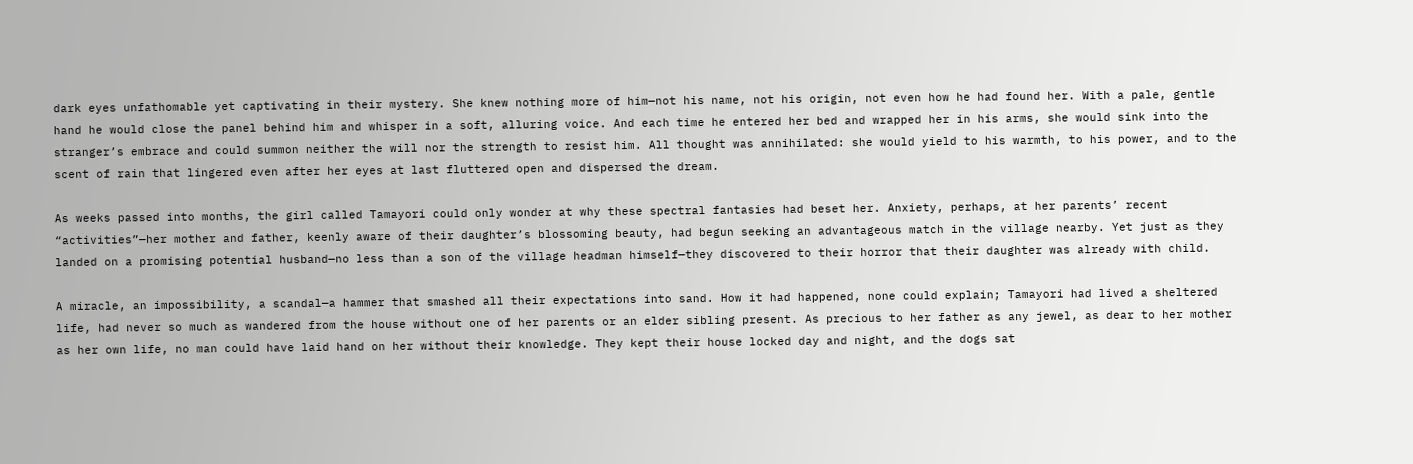dark eyes unfathomable yet captivating in their mystery. She knew nothing more of him—not his name, not his origin, not even how he had found her. With a pale, gentle hand he would close the panel behind him and whisper in a soft, alluring voice. And each time he entered her bed and wrapped her in his arms, she would sink into the stranger’s embrace and could summon neither the will nor the strength to resist him. All thought was annihilated: she would yield to his warmth, to his power, and to the scent of rain that lingered even after her eyes at last fluttered open and dispersed the dream.

As weeks passed into months, the girl called Tamayori could only wonder at why these spectral fantasies had beset her. Anxiety, perhaps, at her parents’ recent “activities”—her mother and father, keenly aware of their daughter’s blossoming beauty, had begun seeking an advantageous match in the village nearby. Yet just as they landed on a promising potential husband—no less than a son of the village headman himself—they discovered to their horror that their daughter was already with child.

A miracle, an impossibility, a scandal—a hammer that smashed all their expectations into sand. How it had happened, none could explain; Tamayori had lived a sheltered life, had never so much as wandered from the house without one of her parents or an elder sibling present. As precious to her father as any jewel, as dear to her mother as her own life, no man could have laid hand on her without their knowledge. They kept their house locked day and night, and the dogs sat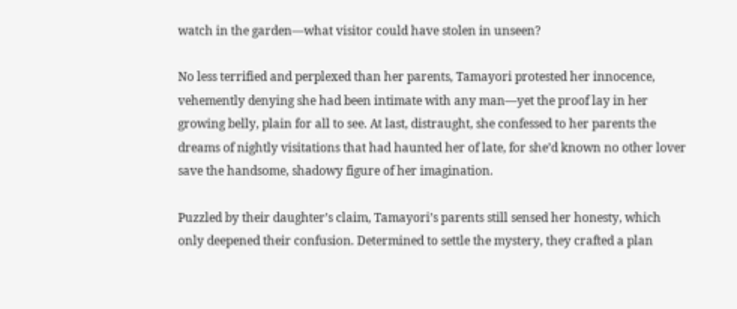watch in the garden—what visitor could have stolen in unseen?

No less terrified and perplexed than her parents, Tamayori protested her innocence, vehemently denying she had been intimate with any man—yet the proof lay in her growing belly, plain for all to see. At last, distraught, she confessed to her parents the dreams of nightly visitations that had haunted her of late, for she’d known no other lover save the handsome, shadowy figure of her imagination.

Puzzled by their daughter’s claim, Tamayori’s parents still sensed her honesty, which only deepened their confusion. Determined to settle the mystery, they crafted a plan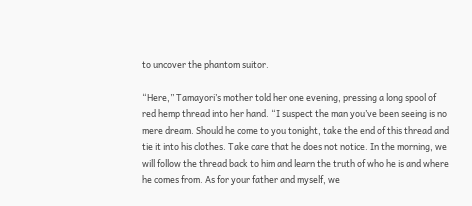to uncover the phantom suitor.

“Here,” Tamayori’s mother told her one evening, pressing a long spool of red hemp thread into her hand. “I suspect the man you’ve been seeing is no mere dream. Should he come to you tonight, take the end of this thread and tie it into his clothes. Take care that he does not notice. In the morning, we will follow the thread back to him and learn the truth of who he is and where he comes from. As for your father and myself, we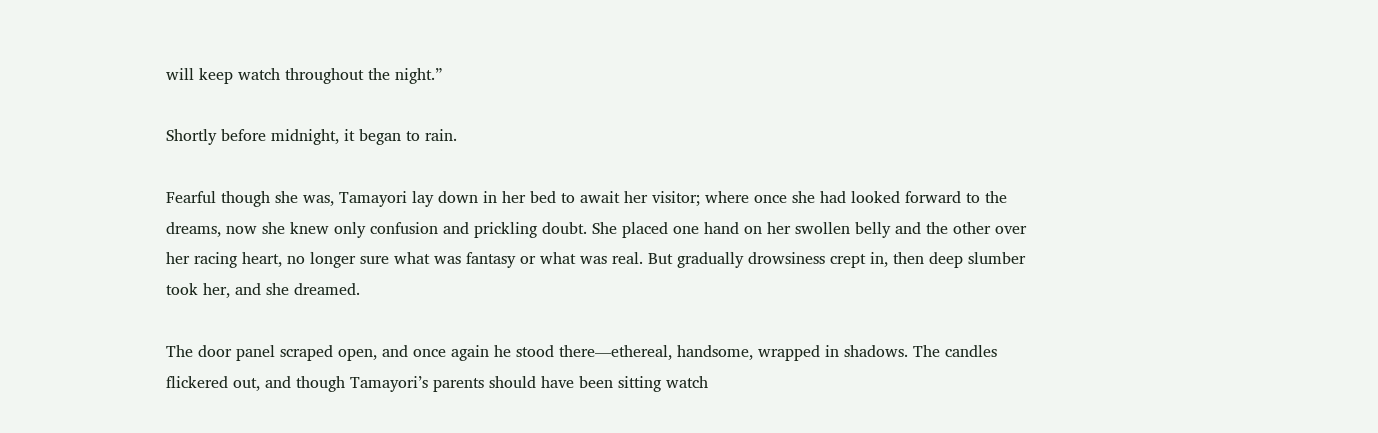will keep watch throughout the night.”

Shortly before midnight, it began to rain.

Fearful though she was, Tamayori lay down in her bed to await her visitor; where once she had looked forward to the dreams, now she knew only confusion and prickling doubt. She placed one hand on her swollen belly and the other over her racing heart, no longer sure what was fantasy or what was real. But gradually drowsiness crept in, then deep slumber took her, and she dreamed.

The door panel scraped open, and once again he stood there—ethereal, handsome, wrapped in shadows. The candles flickered out, and though Tamayori’s parents should have been sitting watch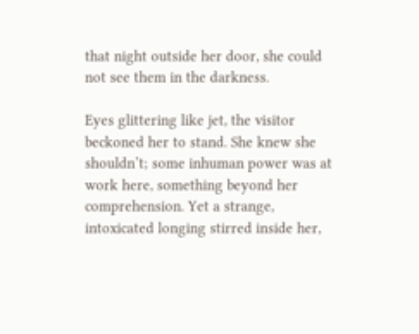that night outside her door, she could not see them in the darkness.

Eyes glittering like jet, the visitor beckoned her to stand. She knew she shouldn’t; some inhuman power was at work here, something beyond her comprehension. Yet a strange, intoxicated longing stirred inside her,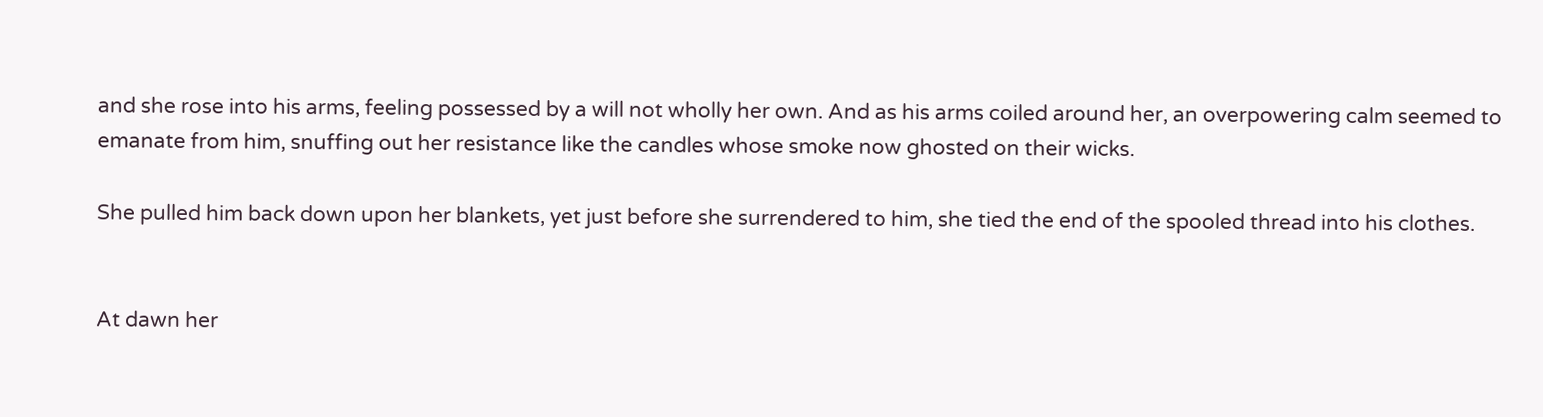and she rose into his arms, feeling possessed by a will not wholly her own. And as his arms coiled around her, an overpowering calm seemed to emanate from him, snuffing out her resistance like the candles whose smoke now ghosted on their wicks.

She pulled him back down upon her blankets, yet just before she surrendered to him, she tied the end of the spooled thread into his clothes.


At dawn her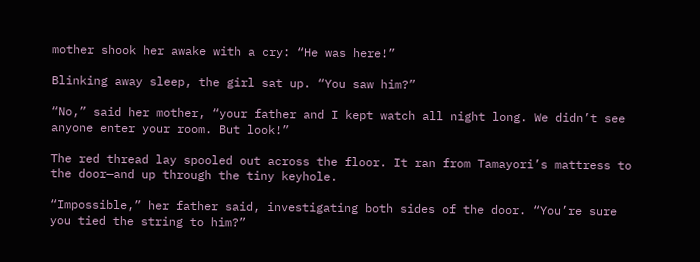mother shook her awake with a cry: “He was here!”

Blinking away sleep, the girl sat up. “You saw him?”

“No,” said her mother, “your father and I kept watch all night long. We didn’t see anyone enter your room. But look!”

The red thread lay spooled out across the floor. It ran from Tamayori’s mattress to the door—and up through the tiny keyhole.

“Impossible,” her father said, investigating both sides of the door. “You’re sure you tied the string to him?”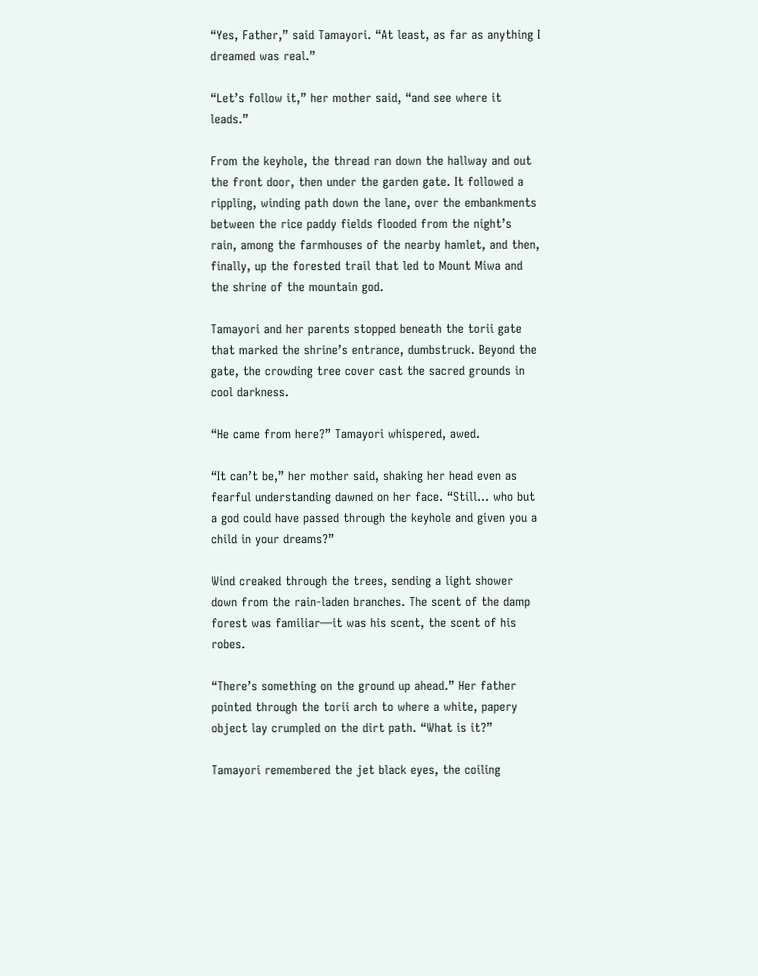“Yes, Father,” said Tamayori. “At least, as far as anything I dreamed was real.”

“Let’s follow it,” her mother said, “and see where it leads.”

From the keyhole, the thread ran down the hallway and out the front door, then under the garden gate. It followed a rippling, winding path down the lane, over the embankments between the rice paddy fields flooded from the night’s rain, among the farmhouses of the nearby hamlet, and then, finally, up the forested trail that led to Mount Miwa and the shrine of the mountain god.

Tamayori and her parents stopped beneath the torii gate that marked the shrine’s entrance, dumbstruck. Beyond the gate, the crowding tree cover cast the sacred grounds in cool darkness.

“He came from here?” Tamayori whispered, awed.

“It can’t be,” her mother said, shaking her head even as fearful understanding dawned on her face. “Still… who but a god could have passed through the keyhole and given you a child in your dreams?”

Wind creaked through the trees, sending a light shower down from the rain-laden branches. The scent of the damp forest was familiar—it was his scent, the scent of his robes.

“There’s something on the ground up ahead.” Her father pointed through the torii arch to where a white, papery object lay crumpled on the dirt path. “What is it?”

Tamayori remembered the jet black eyes, the coiling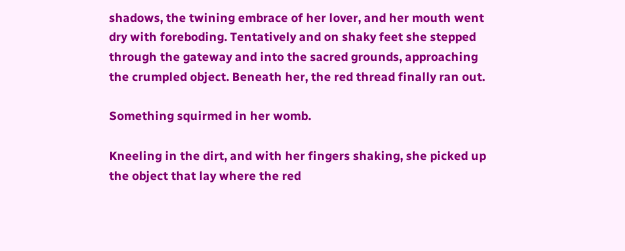shadows, the twining embrace of her lover, and her mouth went dry with foreboding. Tentatively and on shaky feet she stepped through the gateway and into the sacred grounds, approaching the crumpled object. Beneath her, the red thread finally ran out.

Something squirmed in her womb.

Kneeling in the dirt, and with her fingers shaking, she picked up the object that lay where the red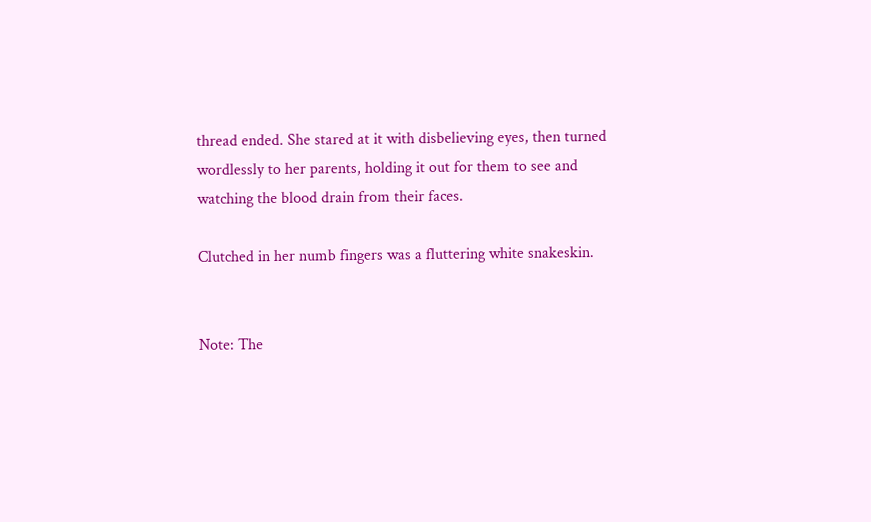thread ended. She stared at it with disbelieving eyes, then turned wordlessly to her parents, holding it out for them to see and watching the blood drain from their faces.

Clutched in her numb fingers was a fluttering white snakeskin.


Note: The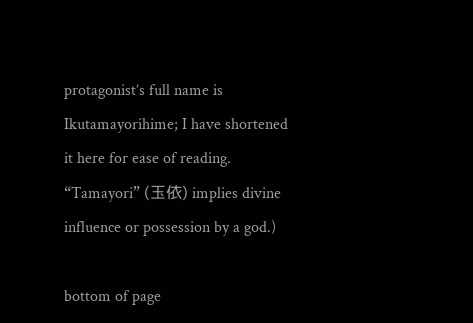protagonist’s full name is Ikutamayorihime; I have shortened it here for ease of reading. “Tamayori” (玉依) implies divine influence or possession by a god.)

bottom of page